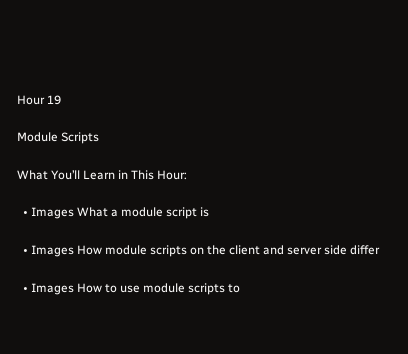Hour 19

Module Scripts

What You’ll Learn in This Hour:

  • Images What a module script is

  • Images How module scripts on the client and server side differ

  • Images How to use module scripts to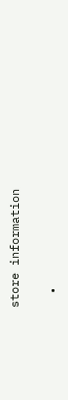store information

  •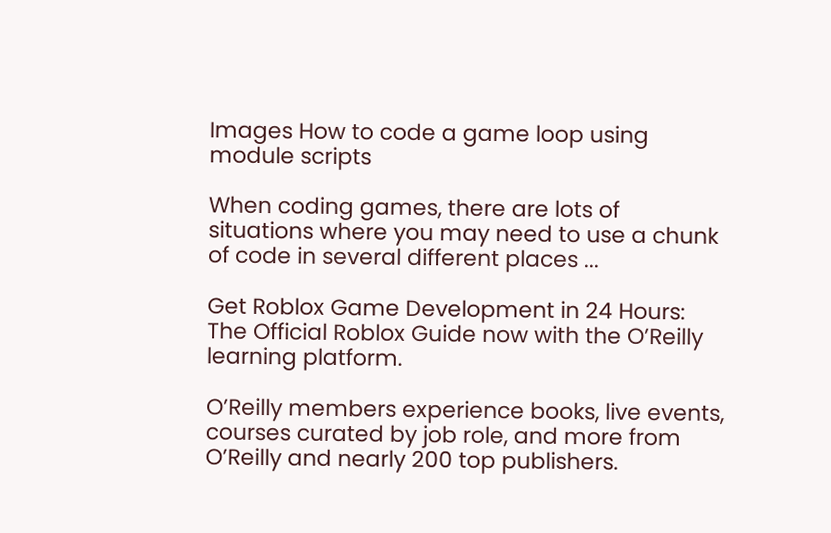Images How to code a game loop using module scripts

When coding games, there are lots of situations where you may need to use a chunk of code in several different places ...

Get Roblox Game Development in 24 Hours: The Official Roblox Guide now with the O’Reilly learning platform.

O’Reilly members experience books, live events, courses curated by job role, and more from O’Reilly and nearly 200 top publishers.